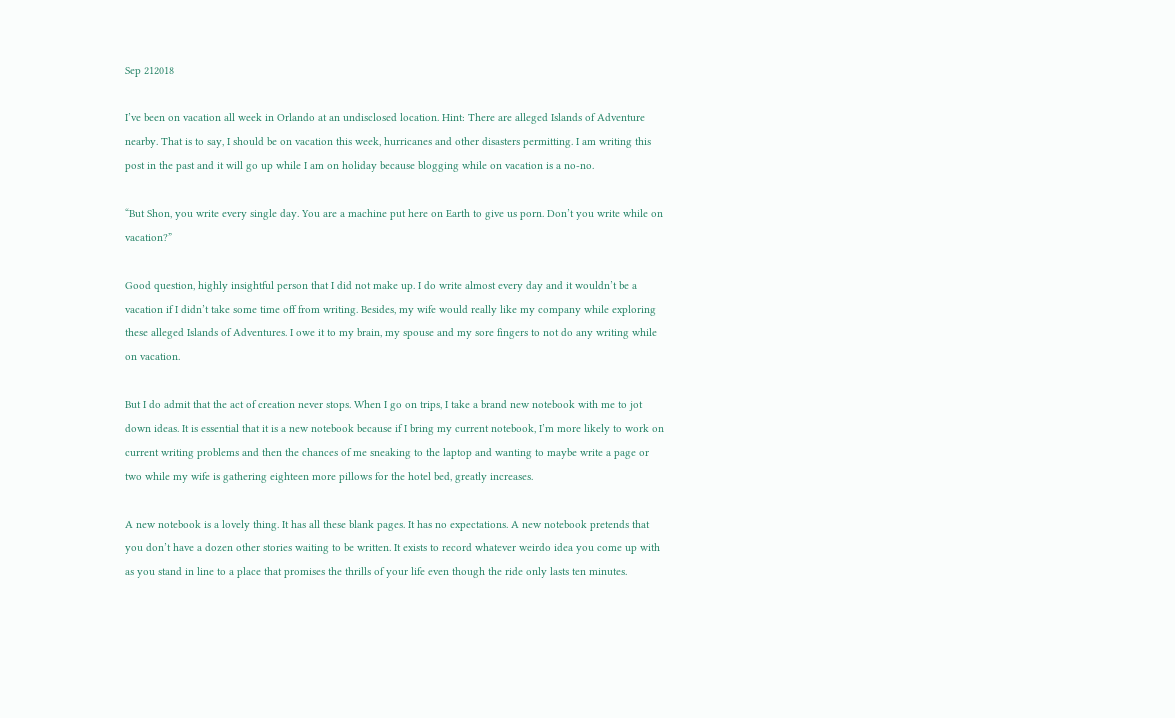Sep 212018

I’ve been on vacation all week in Orlando at an undisclosed location. Hint: There are alleged Islands of Adventure nearby. That is to say, I should be on vacation this week, hurricanes and other disasters permitting. I am writing this post in the past and it will go up while I am on holiday because blogging while on vacation is a no-no.

“But Shon, you write every single day. You are a machine put here on Earth to give us porn. Don’t you write while on vacation?”

Good question, highly insightful person that I did not make up. I do write almost every day and it wouldn’t be a vacation if I didn’t take some time off from writing. Besides, my wife would really like my company while exploring these alleged Islands of Adventures. I owe it to my brain, my spouse and my sore fingers to not do any writing while on vacation.

But I do admit that the act of creation never stops. When I go on trips, I take a brand new notebook with me to jot down ideas. It is essential that it is a new notebook because if I bring my current notebook, I’m more likely to work on current writing problems and then the chances of me sneaking to the laptop and wanting to maybe write a page or two while my wife is gathering eighteen more pillows for the hotel bed, greatly increases.

A new notebook is a lovely thing. It has all these blank pages. It has no expectations. A new notebook pretends that you don’t have a dozen other stories waiting to be written. It exists to record whatever weirdo idea you come up with as you stand in line to a place that promises the thrills of your life even though the ride only lasts ten minutes.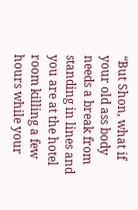“But Shon, what if your old ass body needs a break from standing in lines and you are at the hotel room killing a few hours while your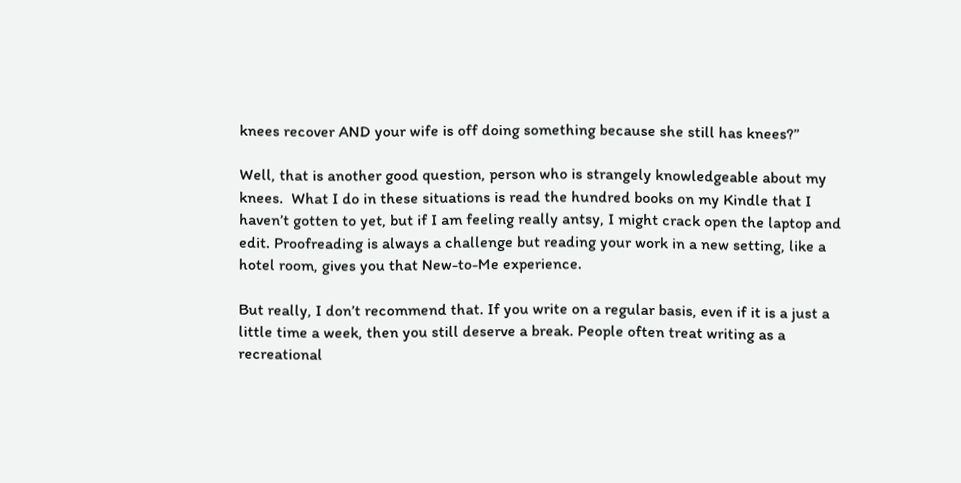knees recover AND your wife is off doing something because she still has knees?”

Well, that is another good question, person who is strangely knowledgeable about my knees.  What I do in these situations is read the hundred books on my Kindle that I haven’t gotten to yet, but if I am feeling really antsy, I might crack open the laptop and edit. Proofreading is always a challenge but reading your work in a new setting, like a hotel room, gives you that New-to-Me experience.

But really, I don’t recommend that. If you write on a regular basis, even if it is a just a little time a week, then you still deserve a break. People often treat writing as a recreational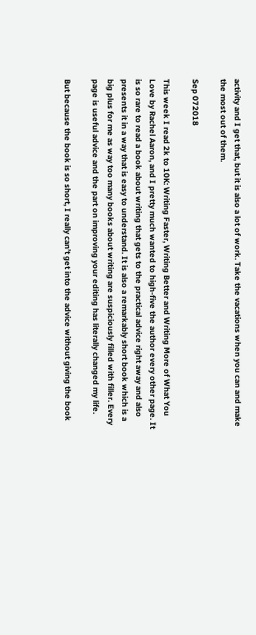activity and I get that, but it is also a lot of work. Take the vacations when you can and make the most out of them.

Sep 072018

This week I read 2k to 10K: Writing Faster, Writing Better and Writing More of What You Love by Rachel Aaron, and I pretty much wanted to high-five the author every other page. It is so rare to read a book about writing that gets to the practical advice right away and also presents it in a way that is easy to understand. It is also a remarkably short book which is a big plus for me as way too many books about writing are suspiciously filled with filler. Every page is useful advice and the part on improving your editing has literally changed my life.

But because the book is so short, I really can’t get into the advice without giving the book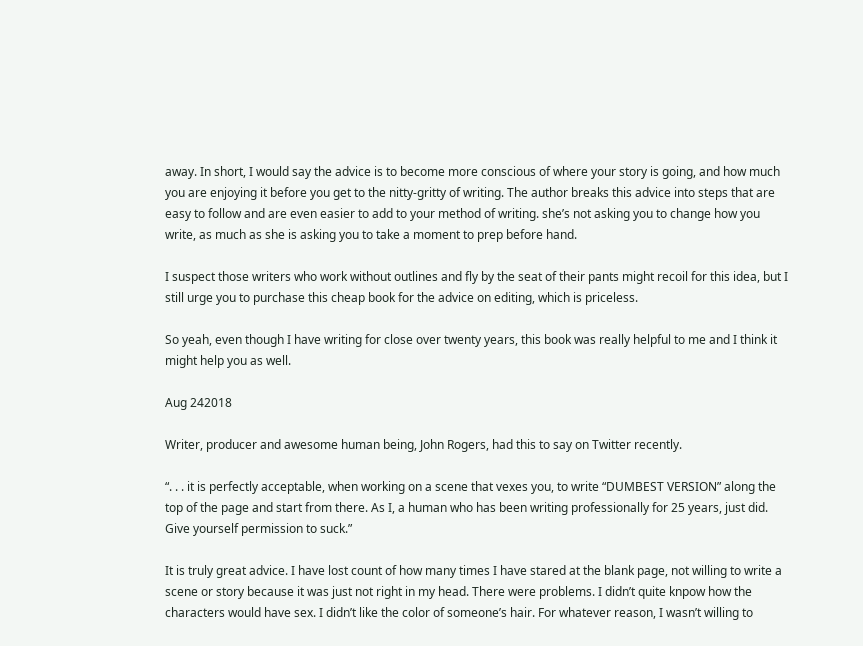away. In short, I would say the advice is to become more conscious of where your story is going, and how much you are enjoying it before you get to the nitty-gritty of writing. The author breaks this advice into steps that are easy to follow and are even easier to add to your method of writing. she’s not asking you to change how you write, as much as she is asking you to take a moment to prep before hand.

I suspect those writers who work without outlines and fly by the seat of their pants might recoil for this idea, but I still urge you to purchase this cheap book for the advice on editing, which is priceless.

So yeah, even though I have writing for close over twenty years, this book was really helpful to me and I think it might help you as well.

Aug 242018

Writer, producer and awesome human being, John Rogers, had this to say on Twitter recently.

“. . . it is perfectly acceptable, when working on a scene that vexes you, to write “DUMBEST VERSION” along the top of the page and start from there. As I, a human who has been writing professionally for 25 years, just did. Give yourself permission to suck.”

It is truly great advice. I have lost count of how many times I have stared at the blank page, not willing to write a scene or story because it was just not right in my head. There were problems. I didn’t quite knpow how the characters would have sex. I didn’t like the color of someone’s hair. For whatever reason, I wasn’t willing to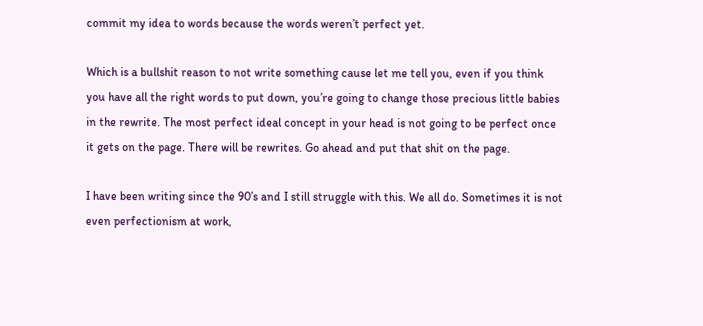commit my idea to words because the words weren’t perfect yet.

Which is a bullshit reason to not write something cause let me tell you, even if you think you have all the right words to put down, you’re going to change those precious little babies in the rewrite. The most perfect ideal concept in your head is not going to be perfect once it gets on the page. There will be rewrites. Go ahead and put that shit on the page.

I have been writing since the 90’s and I still struggle with this. We all do. Sometimes it is not even perfectionism at work,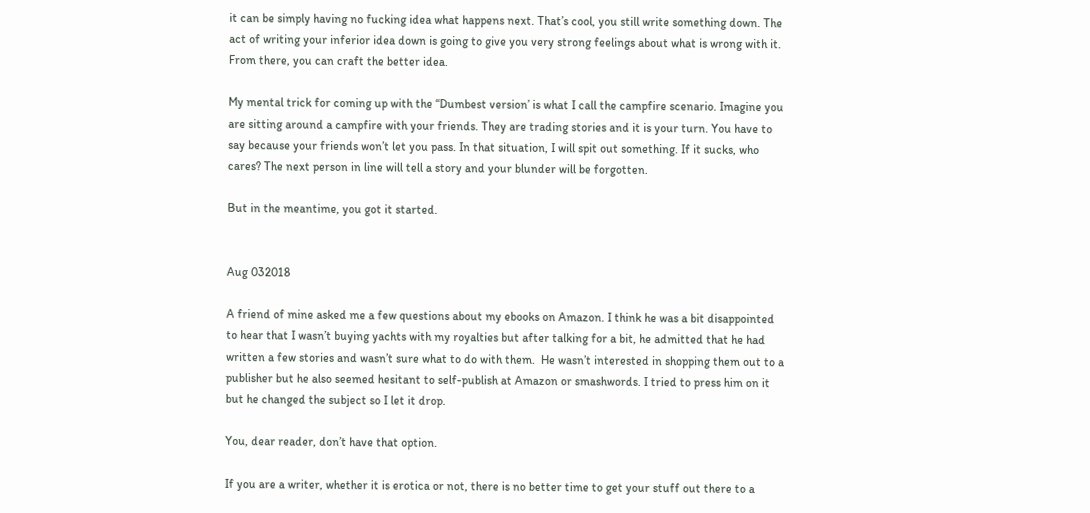it can be simply having no fucking idea what happens next. That’s cool, you still write something down. The act of writing your inferior idea down is going to give you very strong feelings about what is wrong with it. From there, you can craft the better idea.

My mental trick for coming up with the “Dumbest version’ is what I call the campfire scenario. Imagine you are sitting around a campfire with your friends. They are trading stories and it is your turn. You have to say because your friends won’t let you pass. In that situation, I will spit out something. If it sucks, who cares? The next person in line will tell a story and your blunder will be forgotten.

But in the meantime, you got it started.


Aug 032018

A friend of mine asked me a few questions about my ebooks on Amazon. I think he was a bit disappointed to hear that I wasn’t buying yachts with my royalties but after talking for a bit, he admitted that he had written a few stories and wasn’t sure what to do with them.  He wasn’t interested in shopping them out to a publisher but he also seemed hesitant to self-publish at Amazon or smashwords. I tried to press him on it but he changed the subject so I let it drop.

You, dear reader, don’t have that option.

If you are a writer, whether it is erotica or not, there is no better time to get your stuff out there to a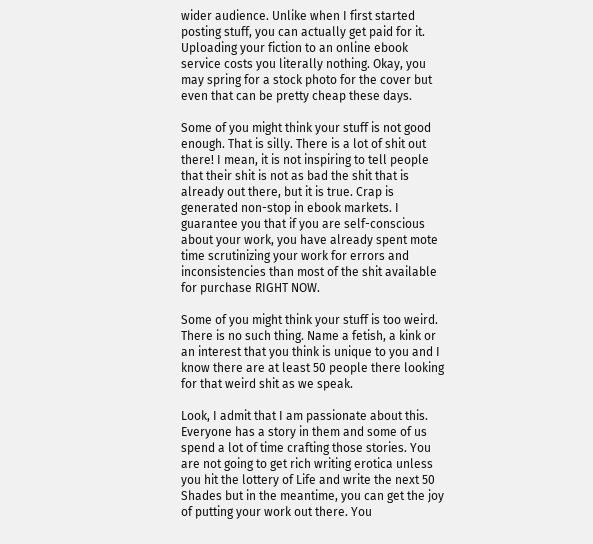wider audience. Unlike when I first started posting stuff, you can actually get paid for it. Uploading your fiction to an online ebook service costs you literally nothing. Okay, you may spring for a stock photo for the cover but even that can be pretty cheap these days.

Some of you might think your stuff is not good enough. That is silly. There is a lot of shit out there! I mean, it is not inspiring to tell people that their shit is not as bad the shit that is already out there, but it is true. Crap is generated non-stop in ebook markets. I guarantee you that if you are self-conscious about your work, you have already spent mote time scrutinizing your work for errors and inconsistencies than most of the shit available for purchase RIGHT NOW.

Some of you might think your stuff is too weird. There is no such thing. Name a fetish, a kink or an interest that you think is unique to you and I know there are at least 50 people there looking for that weird shit as we speak.

Look, I admit that I am passionate about this. Everyone has a story in them and some of us spend a lot of time crafting those stories. You are not going to get rich writing erotica unless you hit the lottery of Life and write the next 50 Shades but in the meantime, you can get the joy of putting your work out there. You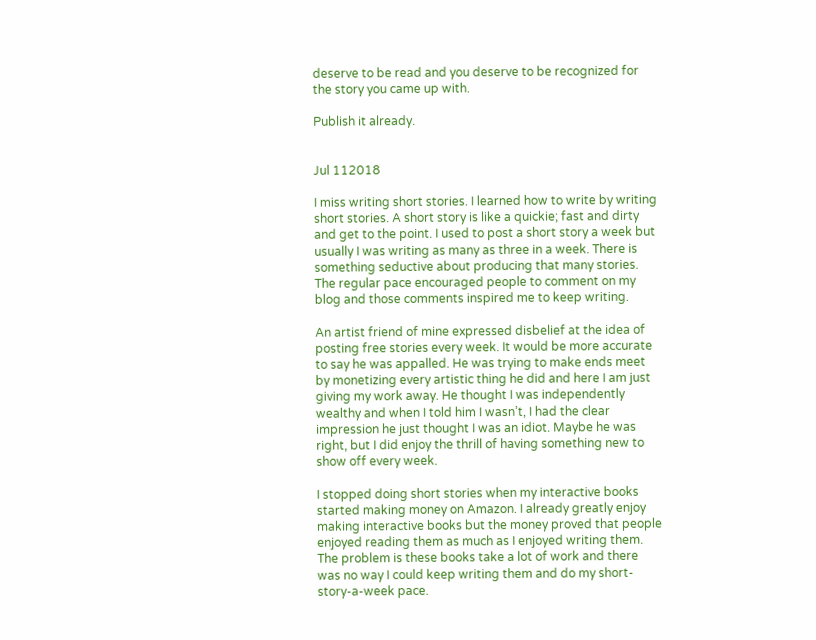deserve to be read and you deserve to be recognized for the story you came up with.

Publish it already.


Jul 112018

I miss writing short stories. I learned how to write by writing short stories. A short story is like a quickie; fast and dirty and get to the point. I used to post a short story a week but usually I was writing as many as three in a week. There is something seductive about producing that many stories. The regular pace encouraged people to comment on my blog and those comments inspired me to keep writing.

An artist friend of mine expressed disbelief at the idea of posting free stories every week. It would be more accurate to say he was appalled. He was trying to make ends meet by monetizing every artistic thing he did and here I am just giving my work away. He thought I was independently wealthy and when I told him I wasn’t, I had the clear impression he just thought I was an idiot. Maybe he was right, but I did enjoy the thrill of having something new to show off every week.

I stopped doing short stories when my interactive books started making money on Amazon. I already greatly enjoy making interactive books but the money proved that people enjoyed reading them as much as I enjoyed writing them. The problem is these books take a lot of work and there was no way I could keep writing them and do my short-story-a-week pace.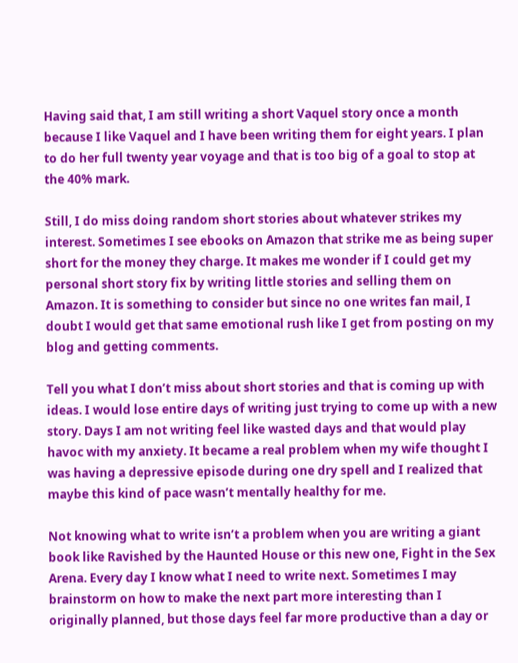Having said that, I am still writing a short Vaquel story once a month because I like Vaquel and I have been writing them for eight years. I plan to do her full twenty year voyage and that is too big of a goal to stop at the 40% mark.

Still, I do miss doing random short stories about whatever strikes my interest. Sometimes I see ebooks on Amazon that strike me as being super short for the money they charge. It makes me wonder if I could get my personal short story fix by writing little stories and selling them on Amazon. It is something to consider but since no one writes fan mail, I doubt I would get that same emotional rush like I get from posting on my blog and getting comments.

Tell you what I don’t miss about short stories and that is coming up with ideas. I would lose entire days of writing just trying to come up with a new story. Days I am not writing feel like wasted days and that would play havoc with my anxiety. It became a real problem when my wife thought I was having a depressive episode during one dry spell and I realized that maybe this kind of pace wasn’t mentally healthy for me.

Not knowing what to write isn’t a problem when you are writing a giant book like Ravished by the Haunted House or this new one, Fight in the Sex Arena. Every day I know what I need to write next. Sometimes I may brainstorm on how to make the next part more interesting than I originally planned, but those days feel far more productive than a day or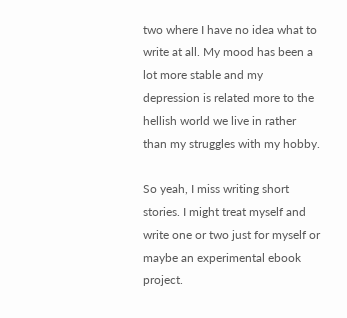two where I have no idea what to write at all. My mood has been a lot more stable and my depression is related more to the hellish world we live in rather than my struggles with my hobby.

So yeah, I miss writing short stories. I might treat myself and write one or two just for myself or maybe an experimental ebook project.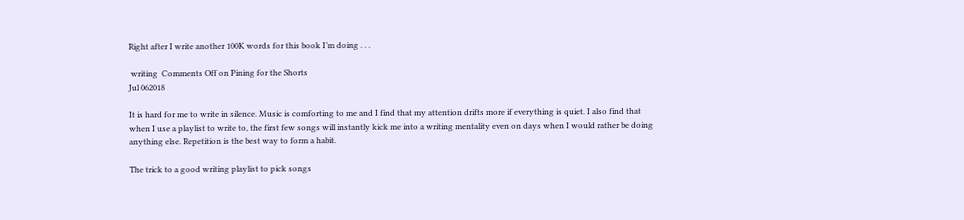Right after I write another 100K words for this book I’m doing . . .

 writing  Comments Off on Pining for the Shorts
Jul 062018

It is hard for me to write in silence. Music is comforting to me and I find that my attention drifts more if everything is quiet. I also find that when I use a playlist to write to, the first few songs will instantly kick me into a writing mentality even on days when I would rather be doing anything else. Repetition is the best way to form a habit.

The trick to a good writing playlist to pick songs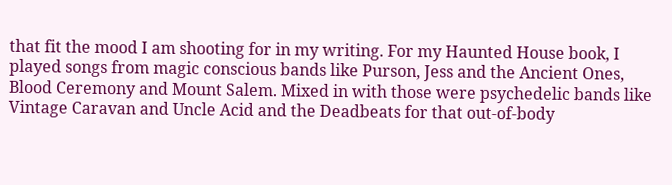that fit the mood I am shooting for in my writing. For my Haunted House book, I played songs from magic conscious bands like Purson, Jess and the Ancient Ones, Blood Ceremony and Mount Salem. Mixed in with those were psychedelic bands like Vintage Caravan and Uncle Acid and the Deadbeats for that out-of-body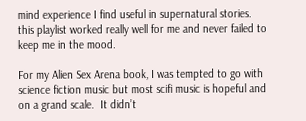mind experience I find useful in supernatural stories.  this playlist worked really well for me and never failed to keep me in the mood.

For my Alien Sex Arena book, I was tempted to go with science fiction music but most scifi music is hopeful and on a grand scale.  It didn’t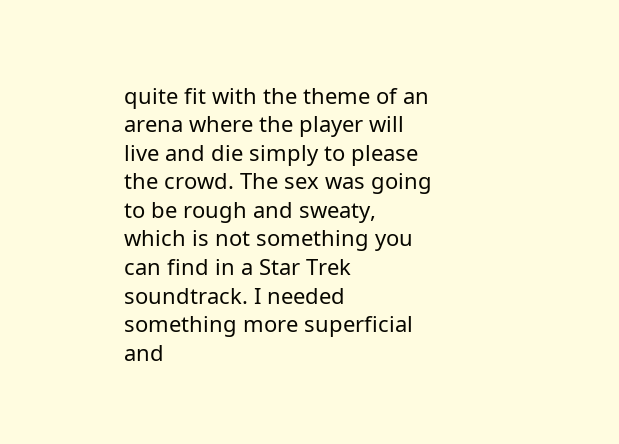quite fit with the theme of an arena where the player will live and die simply to please the crowd. The sex was going to be rough and sweaty, which is not something you can find in a Star Trek soundtrack. I needed something more superficial and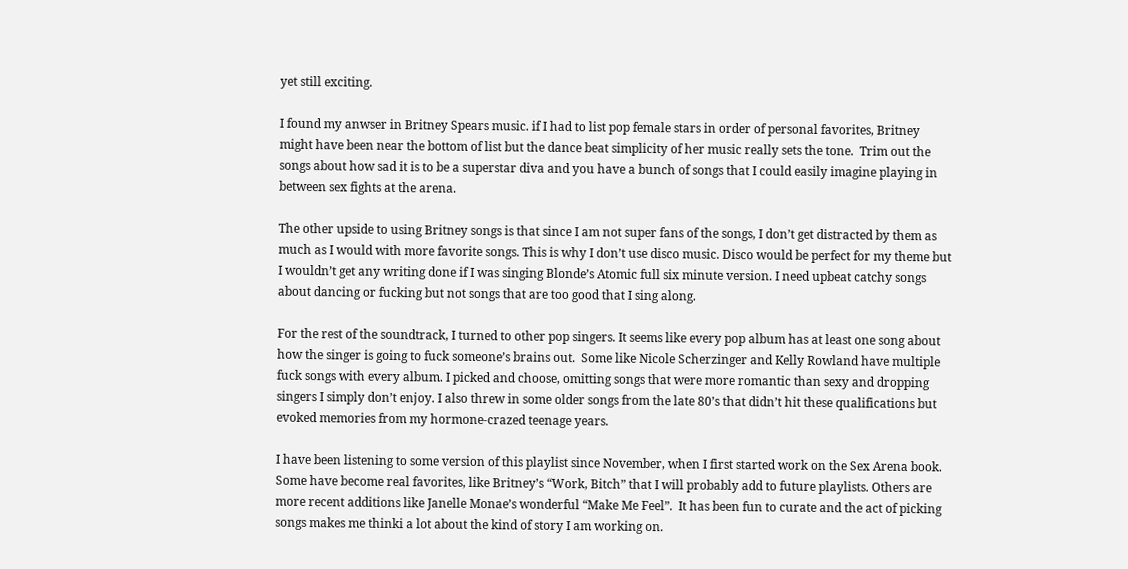yet still exciting.

I found my anwser in Britney Spears music. if I had to list pop female stars in order of personal favorites, Britney might have been near the bottom of list but the dance beat simplicity of her music really sets the tone.  Trim out the songs about how sad it is to be a superstar diva and you have a bunch of songs that I could easily imagine playing in between sex fights at the arena.

The other upside to using Britney songs is that since I am not super fans of the songs, I don’t get distracted by them as much as I would with more favorite songs. This is why I don’t use disco music. Disco would be perfect for my theme but I wouldn’t get any writing done if I was singing Blonde’s Atomic full six minute version. I need upbeat catchy songs about dancing or fucking but not songs that are too good that I sing along.

For the rest of the soundtrack, I turned to other pop singers. It seems like every pop album has at least one song about how the singer is going to fuck someone’s brains out.  Some like Nicole Scherzinger and Kelly Rowland have multiple fuck songs with every album. I picked and choose, omitting songs that were more romantic than sexy and dropping singers I simply don’t enjoy. I also threw in some older songs from the late 80’s that didn’t hit these qualifications but evoked memories from my hormone-crazed teenage years.

I have been listening to some version of this playlist since November, when I first started work on the Sex Arena book. Some have become real favorites, like Britney’s “Work, Bitch” that I will probably add to future playlists. Others are more recent additions like Janelle Monae’s wonderful “Make Me Feel”.  It has been fun to curate and the act of picking songs makes me thinki a lot about the kind of story I am working on.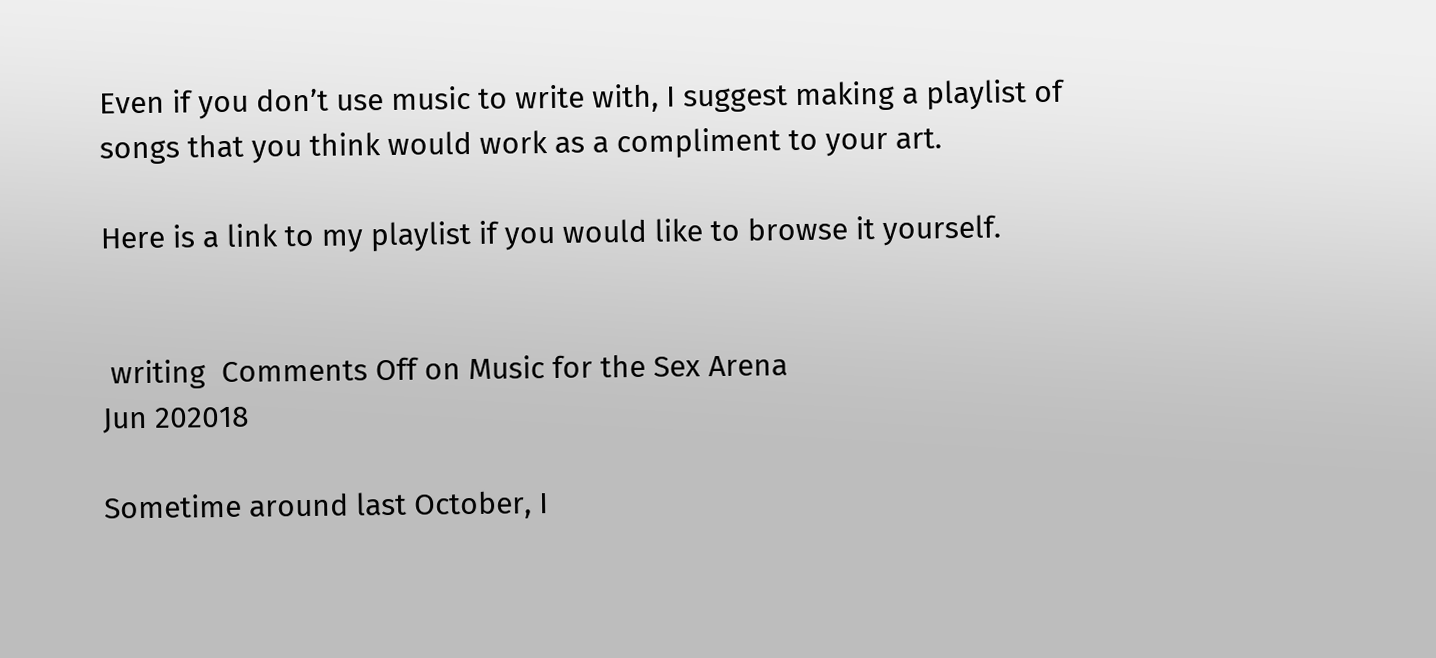Even if you don’t use music to write with, I suggest making a playlist of songs that you think would work as a compliment to your art.

Here is a link to my playlist if you would like to browse it yourself.


 writing  Comments Off on Music for the Sex Arena
Jun 202018

Sometime around last October, I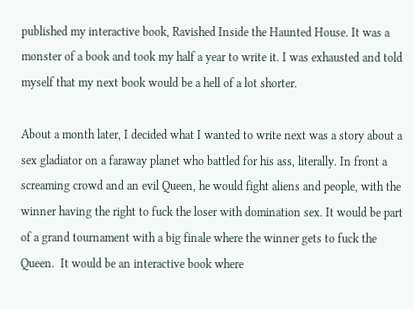published my interactive book, Ravished Inside the Haunted House. It was a monster of a book and took my half a year to write it. I was exhausted and told myself that my next book would be a hell of a lot shorter.

About a month later, I decided what I wanted to write next was a story about a sex gladiator on a faraway planet who battled for his ass, literally. In front a screaming crowd and an evil Queen, he would fight aliens and people, with the winner having the right to fuck the loser with domination sex. It would be part of a grand tournament with a big finale where the winner gets to fuck the Queen.  It would be an interactive book where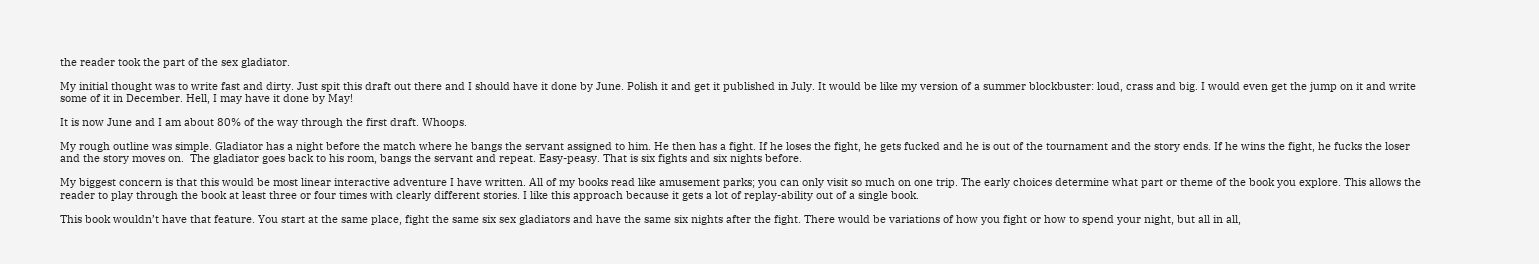the reader took the part of the sex gladiator.

My initial thought was to write fast and dirty. Just spit this draft out there and I should have it done by June. Polish it and get it published in July. It would be like my version of a summer blockbuster: loud, crass and big. I would even get the jump on it and write some of it in December. Hell, I may have it done by May!

It is now June and I am about 80% of the way through the first draft. Whoops.

My rough outline was simple. Gladiator has a night before the match where he bangs the servant assigned to him. He then has a fight. If he loses the fight, he gets fucked and he is out of the tournament and the story ends. If he wins the fight, he fucks the loser and the story moves on.  The gladiator goes back to his room, bangs the servant and repeat. Easy-peasy. That is six fights and six nights before.

My biggest concern is that this would be most linear interactive adventure I have written. All of my books read like amusement parks; you can only visit so much on one trip. The early choices determine what part or theme of the book you explore. This allows the reader to play through the book at least three or four times with clearly different stories. I like this approach because it gets a lot of replay-ability out of a single book.

This book wouldn’t have that feature. You start at the same place, fight the same six sex gladiators and have the same six nights after the fight. There would be variations of how you fight or how to spend your night, but all in all,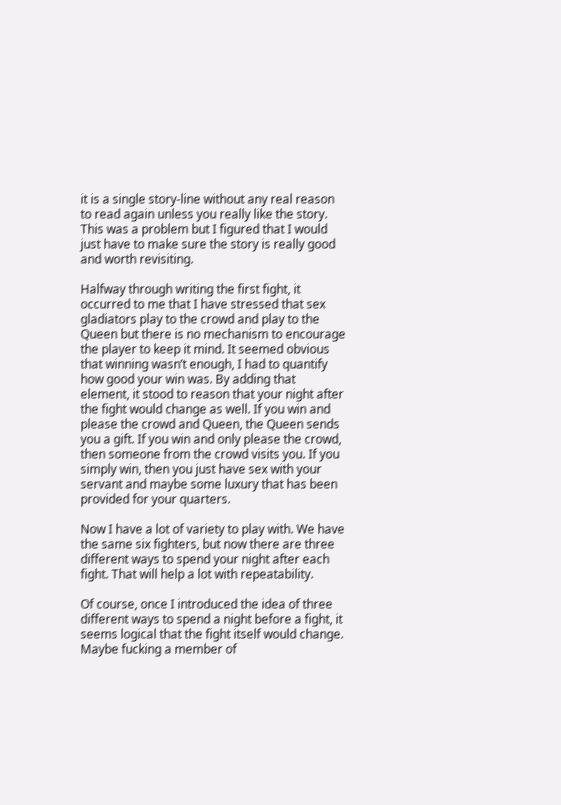it is a single story-line without any real reason to read again unless you really like the story. This was a problem but I figured that I would just have to make sure the story is really good and worth revisiting.

Halfway through writing the first fight, it occurred to me that I have stressed that sex gladiators play to the crowd and play to the Queen but there is no mechanism to encourage the player to keep it mind. It seemed obvious that winning wasn’t enough, I had to quantify how good your win was. By adding that element, it stood to reason that your night after the fight would change as well. If you win and please the crowd and Queen, the Queen sends you a gift. If you win and only please the crowd, then someone from the crowd visits you. If you simply win, then you just have sex with your servant and maybe some luxury that has been provided for your quarters.

Now I have a lot of variety to play with. We have the same six fighters, but now there are three different ways to spend your night after each fight. That will help a lot with repeatability.

Of course, once I introduced the idea of three different ways to spend a night before a fight, it seems logical that the fight itself would change. Maybe fucking a member of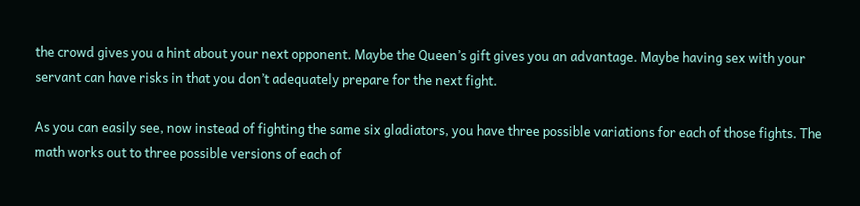the crowd gives you a hint about your next opponent. Maybe the Queen’s gift gives you an advantage. Maybe having sex with your servant can have risks in that you don’t adequately prepare for the next fight.

As you can easily see, now instead of fighting the same six gladiators, you have three possible variations for each of those fights. The math works out to three possible versions of each of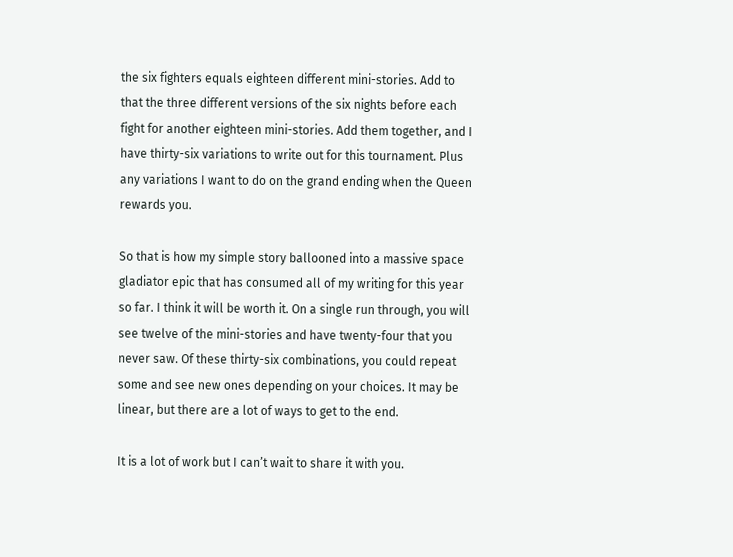the six fighters equals eighteen different mini-stories. Add to that the three different versions of the six nights before each fight for another eighteen mini-stories. Add them together, and I have thirty-six variations to write out for this tournament. Plus any variations I want to do on the grand ending when the Queen rewards you.

So that is how my simple story ballooned into a massive space gladiator epic that has consumed all of my writing for this year so far. I think it will be worth it. On a single run through, you will see twelve of the mini-stories and have twenty-four that you never saw. Of these thirty-six combinations, you could repeat some and see new ones depending on your choices. It may be linear, but there are a lot of ways to get to the end.

It is a lot of work but I can’t wait to share it with you.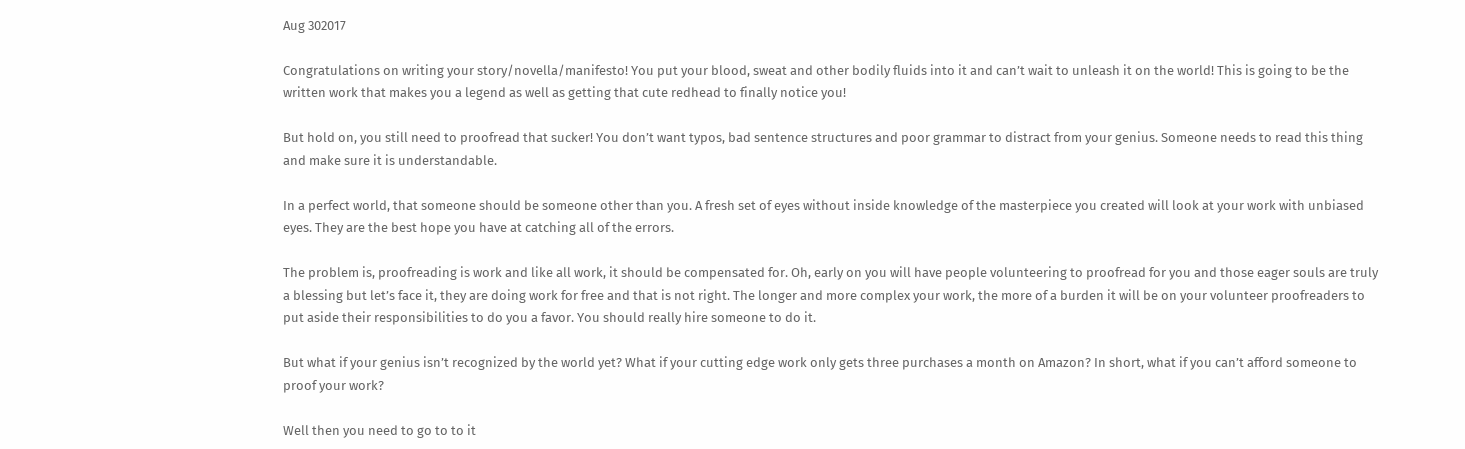Aug 302017

Congratulations on writing your story/novella/manifesto! You put your blood, sweat and other bodily fluids into it and can’t wait to unleash it on the world! This is going to be the written work that makes you a legend as well as getting that cute redhead to finally notice you!

But hold on, you still need to proofread that sucker! You don’t want typos, bad sentence structures and poor grammar to distract from your genius. Someone needs to read this thing and make sure it is understandable.

In a perfect world, that someone should be someone other than you. A fresh set of eyes without inside knowledge of the masterpiece you created will look at your work with unbiased eyes. They are the best hope you have at catching all of the errors.

The problem is, proofreading is work and like all work, it should be compensated for. Oh, early on you will have people volunteering to proofread for you and those eager souls are truly a blessing but let’s face it, they are doing work for free and that is not right. The longer and more complex your work, the more of a burden it will be on your volunteer proofreaders to put aside their responsibilities to do you a favor. You should really hire someone to do it.

But what if your genius isn’t recognized by the world yet? What if your cutting edge work only gets three purchases a month on Amazon? In short, what if you can’t afford someone to proof your work?

Well then you need to go to to it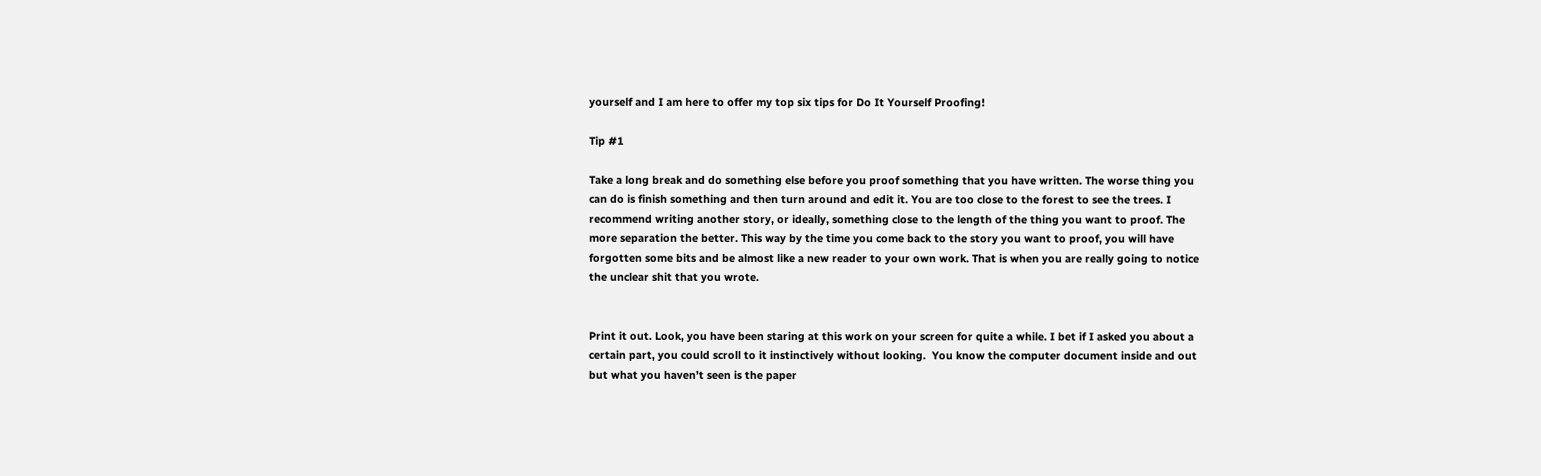yourself and I am here to offer my top six tips for Do It Yourself Proofing!

Tip #1

Take a long break and do something else before you proof something that you have written. The worse thing you can do is finish something and then turn around and edit it. You are too close to the forest to see the trees. I recommend writing another story, or ideally, something close to the length of the thing you want to proof. The more separation the better. This way by the time you come back to the story you want to proof, you will have forgotten some bits and be almost like a new reader to your own work. That is when you are really going to notice the unclear shit that you wrote.


Print it out. Look, you have been staring at this work on your screen for quite a while. I bet if I asked you about a certain part, you could scroll to it instinctively without looking.  You know the computer document inside and out but what you haven’t seen is the paper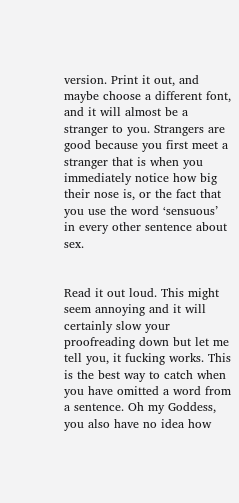version. Print it out, and maybe choose a different font, and it will almost be a stranger to you. Strangers are good because you first meet a stranger that is when you immediately notice how big their nose is, or the fact that you use the word ‘sensuous’ in every other sentence about sex.


Read it out loud. This might seem annoying and it will certainly slow your proofreading down but let me tell you, it fucking works. This is the best way to catch when you have omitted a word from a sentence. Oh my Goddess, you also have no idea how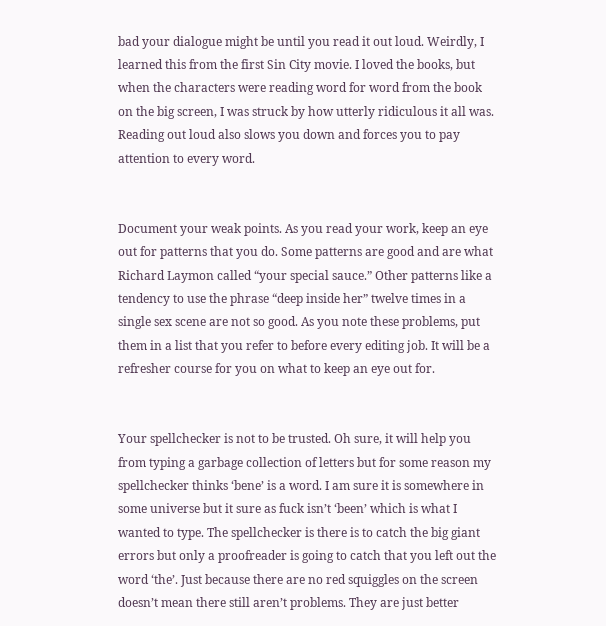bad your dialogue might be until you read it out loud. Weirdly, I learned this from the first Sin City movie. I loved the books, but when the characters were reading word for word from the book on the big screen, I was struck by how utterly ridiculous it all was. Reading out loud also slows you down and forces you to pay attention to every word.


Document your weak points. As you read your work, keep an eye out for patterns that you do. Some patterns are good and are what Richard Laymon called “your special sauce.” Other patterns like a tendency to use the phrase “deep inside her” twelve times in a single sex scene are not so good. As you note these problems, put them in a list that you refer to before every editing job. It will be a refresher course for you on what to keep an eye out for.


Your spellchecker is not to be trusted. Oh sure, it will help you from typing a garbage collection of letters but for some reason my spellchecker thinks ‘bene’ is a word. I am sure it is somewhere in some universe but it sure as fuck isn’t ‘been’ which is what I wanted to type. The spellchecker is there is to catch the big giant errors but only a proofreader is going to catch that you left out the word ‘the’. Just because there are no red squiggles on the screen doesn’t mean there still aren’t problems. They are just better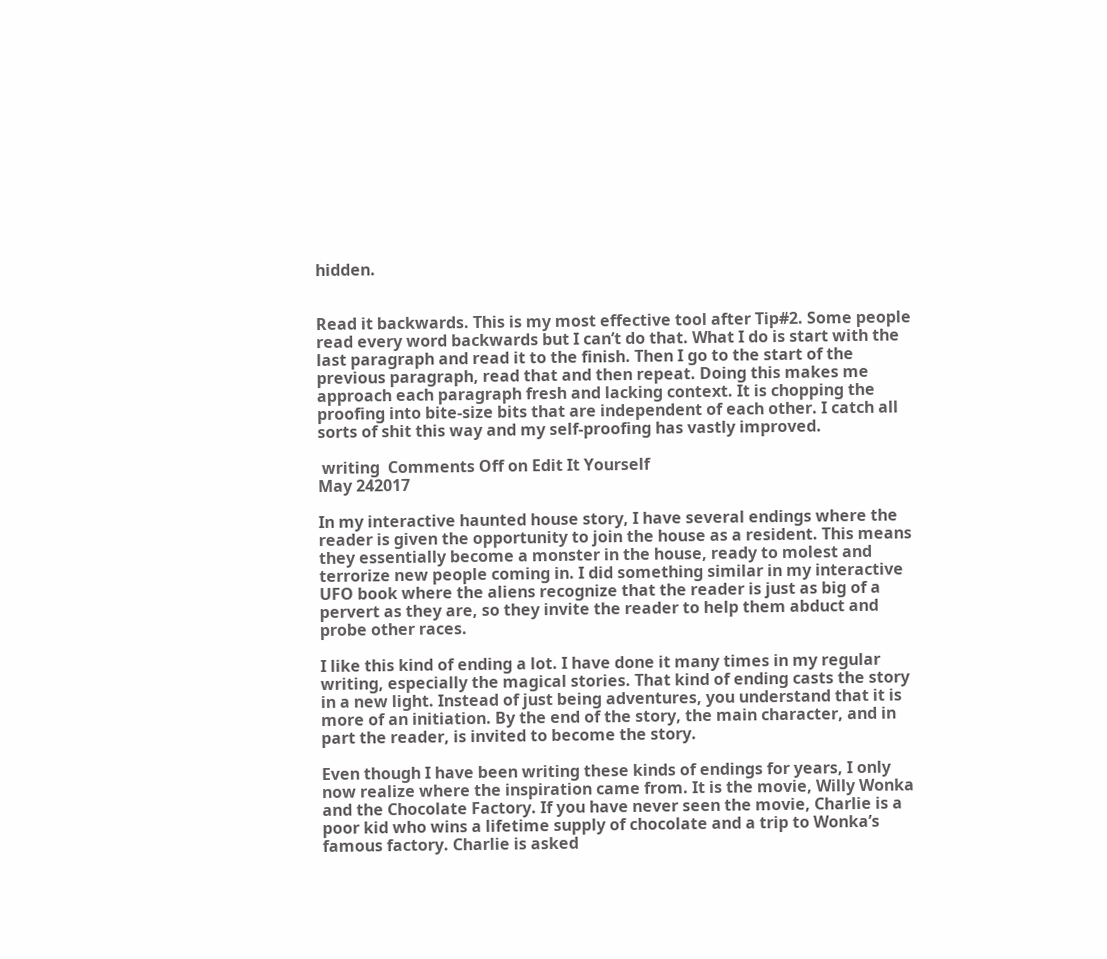hidden.


Read it backwards. This is my most effective tool after Tip#2. Some people read every word backwards but I can’t do that. What I do is start with the last paragraph and read it to the finish. Then I go to the start of the previous paragraph, read that and then repeat. Doing this makes me approach each paragraph fresh and lacking context. It is chopping the proofing into bite-size bits that are independent of each other. I catch all sorts of shit this way and my self-proofing has vastly improved.

 writing  Comments Off on Edit It Yourself
May 242017

In my interactive haunted house story, I have several endings where the reader is given the opportunity to join the house as a resident. This means they essentially become a monster in the house, ready to molest and terrorize new people coming in. I did something similar in my interactive UFO book where the aliens recognize that the reader is just as big of a pervert as they are, so they invite the reader to help them abduct and probe other races.

I like this kind of ending a lot. I have done it many times in my regular writing, especially the magical stories. That kind of ending casts the story in a new light. Instead of just being adventures, you understand that it is more of an initiation. By the end of the story, the main character, and in part the reader, is invited to become the story.

Even though I have been writing these kinds of endings for years, I only now realize where the inspiration came from. It is the movie, Willy Wonka and the Chocolate Factory. If you have never seen the movie, Charlie is a poor kid who wins a lifetime supply of chocolate and a trip to Wonka’s famous factory. Charlie is asked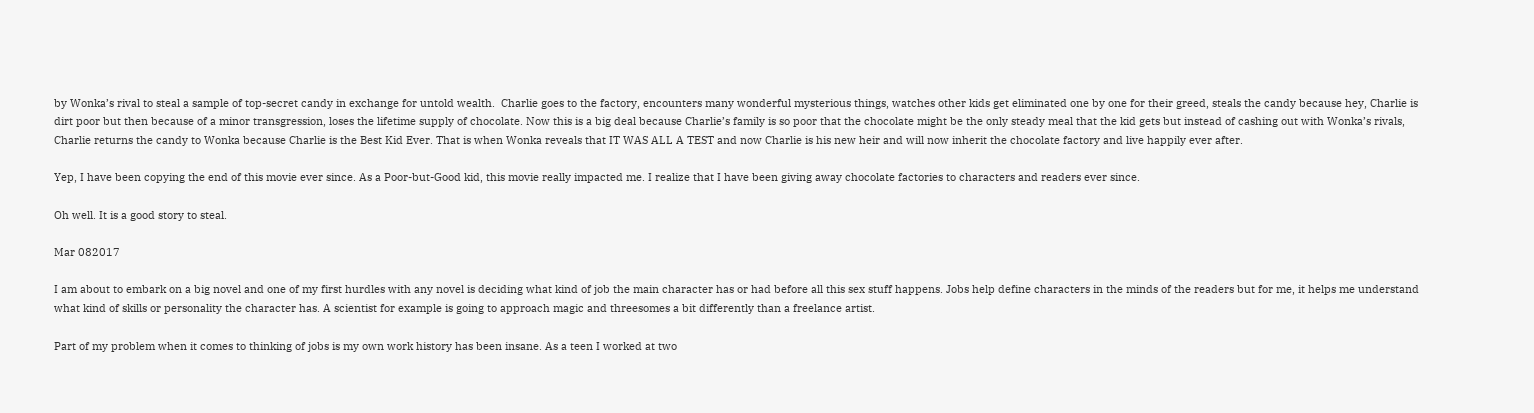by Wonka’s rival to steal a sample of top-secret candy in exchange for untold wealth.  Charlie goes to the factory, encounters many wonderful mysterious things, watches other kids get eliminated one by one for their greed, steals the candy because hey, Charlie is dirt poor but then because of a minor transgression, loses the lifetime supply of chocolate. Now this is a big deal because Charlie’s family is so poor that the chocolate might be the only steady meal that the kid gets but instead of cashing out with Wonka’s rivals, Charlie returns the candy to Wonka because Charlie is the Best Kid Ever. That is when Wonka reveals that IT WAS ALL A TEST and now Charlie is his new heir and will now inherit the chocolate factory and live happily ever after.

Yep, I have been copying the end of this movie ever since. As a Poor-but-Good kid, this movie really impacted me. I realize that I have been giving away chocolate factories to characters and readers ever since.

Oh well. It is a good story to steal.

Mar 082017

I am about to embark on a big novel and one of my first hurdles with any novel is deciding what kind of job the main character has or had before all this sex stuff happens. Jobs help define characters in the minds of the readers but for me, it helps me understand what kind of skills or personality the character has. A scientist for example is going to approach magic and threesomes a bit differently than a freelance artist.

Part of my problem when it comes to thinking of jobs is my own work history has been insane. As a teen I worked at two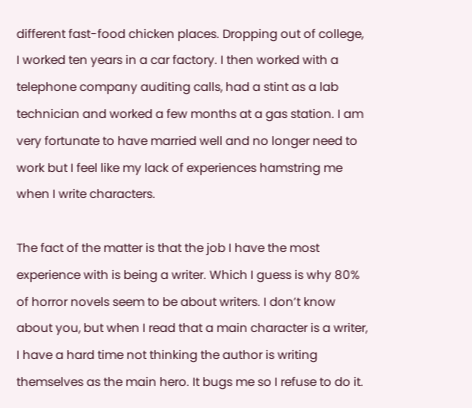different fast-food chicken places. Dropping out of college, I worked ten years in a car factory. I then worked with a telephone company auditing calls, had a stint as a lab technician and worked a few months at a gas station. I am very fortunate to have married well and no longer need to work but I feel like my lack of experiences hamstring me when I write characters.

The fact of the matter is that the job I have the most experience with is being a writer. Which I guess is why 80% of horror novels seem to be about writers. I don’t know about you, but when I read that a main character is a writer, I have a hard time not thinking the author is writing themselves as the main hero. It bugs me so I refuse to do it.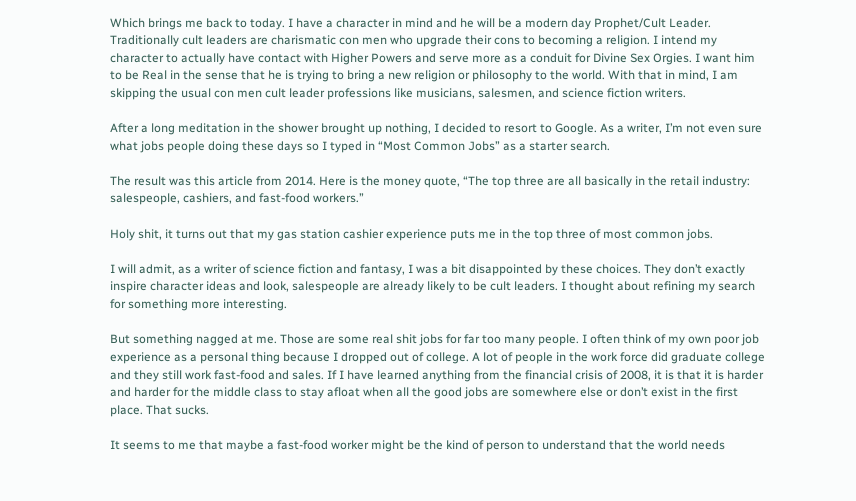Which brings me back to today. I have a character in mind and he will be a modern day Prophet/Cult Leader. Traditionally cult leaders are charismatic con men who upgrade their cons to becoming a religion. I intend my character to actually have contact with Higher Powers and serve more as a conduit for Divine Sex Orgies. I want him to be Real in the sense that he is trying to bring a new religion or philosophy to the world. With that in mind, I am skipping the usual con men cult leader professions like musicians, salesmen, and science fiction writers.

After a long meditation in the shower brought up nothing, I decided to resort to Google. As a writer, I’m not even sure what jobs people doing these days so I typed in “Most Common Jobs” as a starter search.

The result was this article from 2014. Here is the money quote, “The top three are all basically in the retail industry: salespeople, cashiers, and fast-food workers.”

Holy shit, it turns out that my gas station cashier experience puts me in the top three of most common jobs.

I will admit, as a writer of science fiction and fantasy, I was a bit disappointed by these choices. They don’t exactly inspire character ideas and look, salespeople are already likely to be cult leaders. I thought about refining my search for something more interesting.

But something nagged at me. Those are some real shit jobs for far too many people. I often think of my own poor job experience as a personal thing because I dropped out of college. A lot of people in the work force did graduate college and they still work fast-food and sales. If I have learned anything from the financial crisis of 2008, it is that it is harder and harder for the middle class to stay afloat when all the good jobs are somewhere else or don’t exist in the first place. That sucks.

It seems to me that maybe a fast-food worker might be the kind of person to understand that the world needs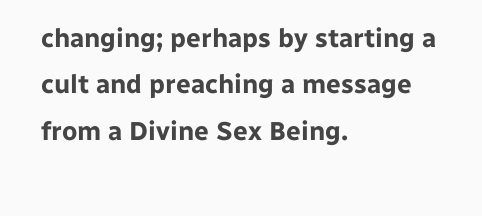changing; perhaps by starting a cult and preaching a message from a Divine Sex Being.